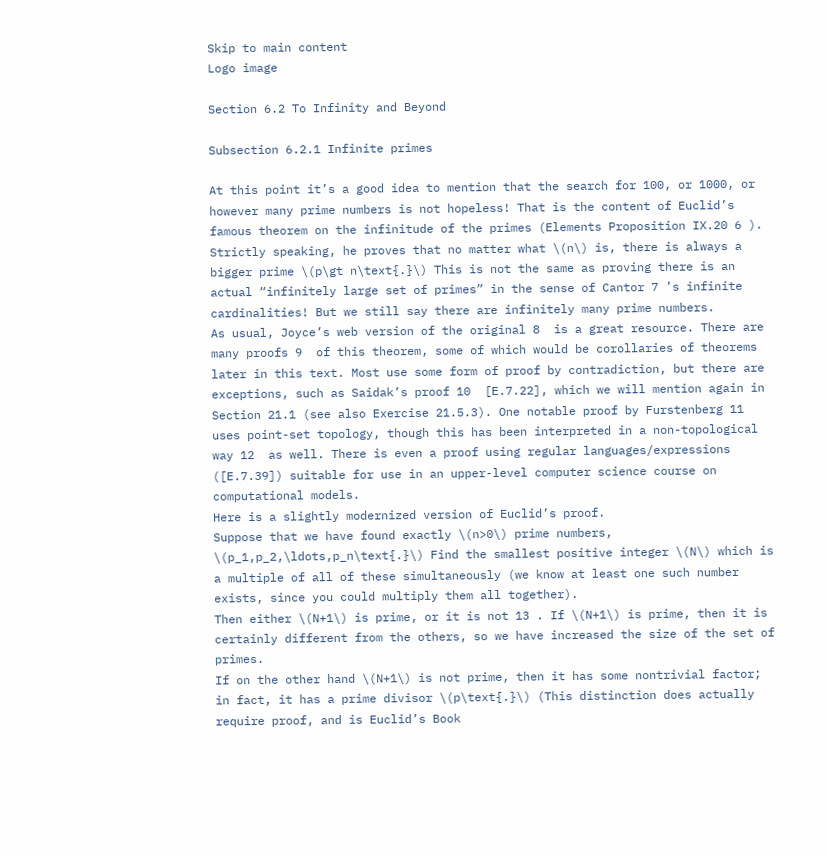Skip to main content
Logo image

Section 6.2 To Infinity and Beyond

Subsection 6.2.1 Infinite primes

At this point it’s a good idea to mention that the search for 100, or 1000, or however many prime numbers is not hopeless! That is the content of Euclid’s famous theorem on the infinitude of the primes (Elements Proposition IX.20 6 ).
Strictly speaking, he proves that no matter what \(n\) is, there is always a bigger prime \(p\gt n\text{.}\) This is not the same as proving there is an actual “infinitely large set of primes” in the sense of Cantor 7 ’s infinite cardinalities! But we still say there are infinitely many prime numbers.
As usual, Joyce’s web version of the original 8  is a great resource. There are many proofs 9  of this theorem, some of which would be corollaries of theorems later in this text. Most use some form of proof by contradiction, but there are exceptions, such as Saidak’s proof 10  [E.7.22], which we will mention again in Section 21.1 (see also Exercise 21.5.3). One notable proof by Furstenberg 11  uses point-set topology, though this has been interpreted in a non-topological way 12  as well. There is even a proof using regular languages/expressions ([E.7.39]) suitable for use in an upper-level computer science course on computational models.
Here is a slightly modernized version of Euclid’s proof.
Suppose that we have found exactly \(n>0\) prime numbers, \(p_1,p_2,\ldots,p_n\text{.}\) Find the smallest positive integer \(N\) which is a multiple of all of these simultaneously (we know at least one such number exists, since you could multiply them all together).
Then either \(N+1\) is prime, or it is not 13 . If \(N+1\) is prime, then it is certainly different from the others, so we have increased the size of the set of primes.
If on the other hand \(N+1\) is not prime, then it has some nontrivial factor; in fact, it has a prime divisor \(p\text{.}\) (This distinction does actually require proof, and is Euclid’s Book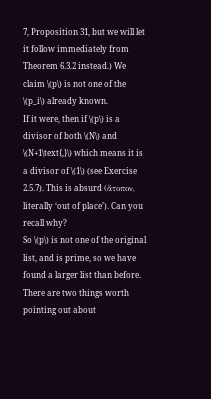7, Proposition 31, but we will let it follow immediately from Theorem 6.3.2 instead.) We claim \(p\) is not one of the \(p_i\) already known.
If it were, then if \(p\) is a divisor of both \(N\) and \(N+1\text{,}\) which means it is a divisor of \(1\) (see Exercise 2.5.7). This is absurd (ἄτοπον, literally ‘out of place’). Can you recall why?
So \(p\) is not one of the original list, and is prime, so we have found a larger list than before.
There are two things worth pointing out about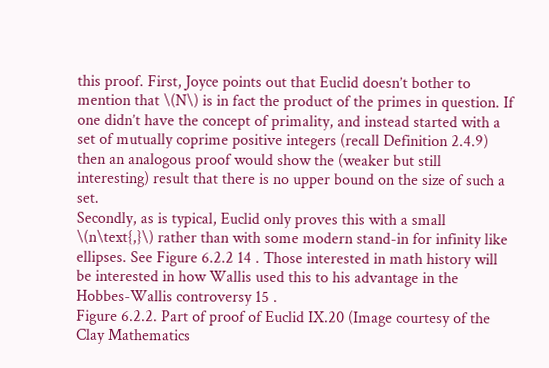this proof. First, Joyce points out that Euclid doesn’t bother to mention that \(N\) is in fact the product of the primes in question. If one didn’t have the concept of primality, and instead started with a set of mutually coprime positive integers (recall Definition 2.4.9) then an analogous proof would show the (weaker but still interesting) result that there is no upper bound on the size of such a set.
Secondly, as is typical, Euclid only proves this with a small \(n\text{,}\) rather than with some modern stand-in for infinity like ellipses. See Figure 6.2.2 14 . Those interested in math history will be interested in how Wallis used this to his advantage in the Hobbes-Wallis controversy 15 .
Figure 6.2.2. Part of proof of Euclid IX.20 (Image courtesy of the Clay Mathematics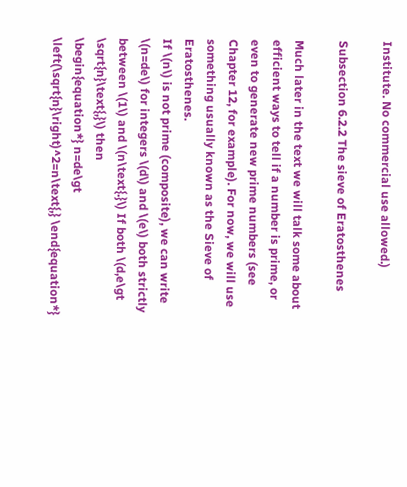Institute. No commercial use allowed.)

Subsection 6.2.2 The sieve of Eratosthenes

Much later in the text we will talk some about efficient ways to tell if a number is prime, or even to generate new prime numbers (see Chapter 12, for example). For now, we will use something usually known as the Sieve of Eratosthenes.
If \(n\) is not prime (composite), we can write \(n=de\) for integers \(d\) and \(e\) both strictly between \(1\) and \(n\text{.}\) If both \(d,e\gt \sqrt{n}\text{,}\) then
\begin{equation*} n=de\gt \left(\sqrt{n}\right)^2=n\text{,} \end{equation*}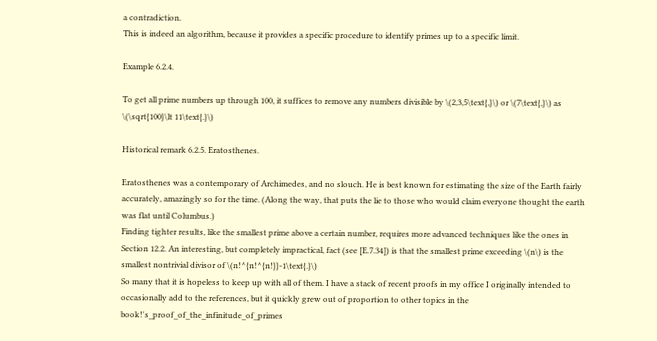a contradiction.
This is indeed an algorithm, because it provides a specific procedure to identify primes up to a specific limit.

Example 6.2.4.

To get all prime numbers up through 100, it suffices to remove any numbers divisible by \(2,3,5\text{,}\) or \(7\text{,}\) as \(\sqrt{100}\lt 11\text{.}\)

Historical remark 6.2.5. Eratosthenes.

Eratosthenes was a contemporary of Archimedes, and no slouch. He is best known for estimating the size of the Earth fairly accurately, amazingly so for the time. (Along the way, that puts the lie to those who would claim everyone thought the earth was flat until Columbus.)
Finding tighter results, like the smallest prime above a certain number, requires more advanced techniques like the ones in Section 12.2. An interesting, but completely impractical, fact (see [E.7.34]) is that the smallest prime exceeding \(n\) is the smallest nontrivial divisor of \(n!^{n!^{n!}}-1\text{.}\)
So many that it is hopeless to keep up with all of them. I have a stack of recent proofs in my office I originally intended to occasionally add to the references, but it quickly grew out of proportion to other topics in the book!'s_proof_of_the_infinitude_of_primes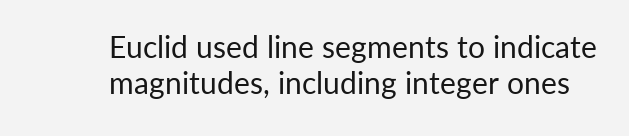Euclid used line segments to indicate magnitudes, including integer ones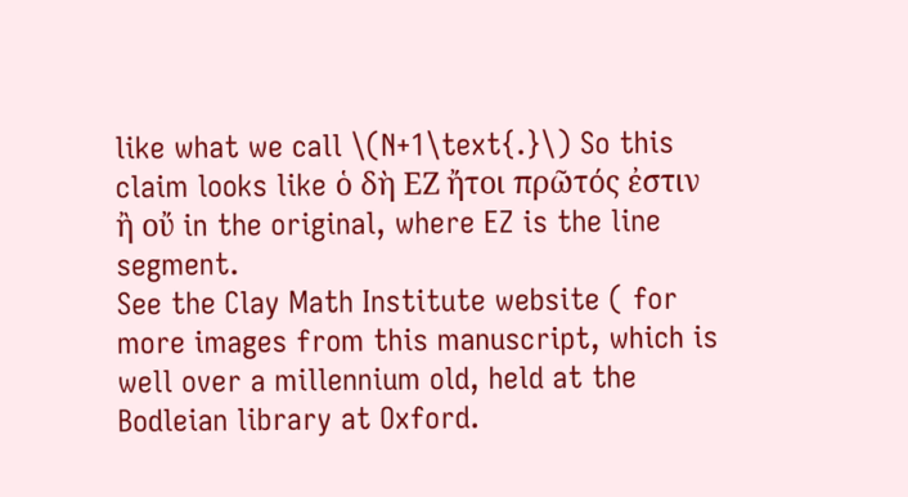like what we call \(N+1\text{.}\) So this claim looks like ὁ δὴ ΕΖ ἤτοι πρῶτός ἐστιν ἢ οὔ in the original, where EZ is the line segment.
See the Clay Math Institute website ( for more images from this manuscript, which is well over a millennium old, held at the Bodleian library at Oxford.